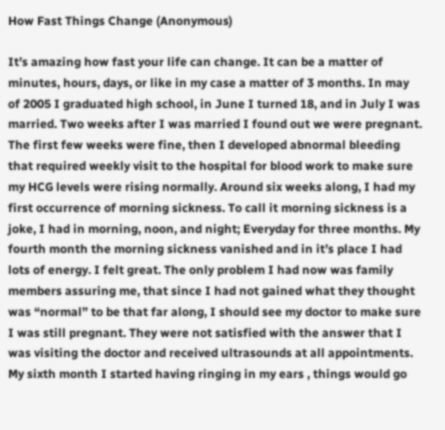How Fast Things Change (Anonymous)

It’s amazing how fast your life can change. It can be a matter of minutes, hours, days, or like in my case a matter of 3 months. In may of 2005 I graduated high school, in June I turned 18, and in July I was married. Two weeks after I was married I found out we were pregnant. The first few weeks were fine, then I developed abnormal bleeding that required weekly visit to the hospital for blood work to make sure my HCG levels were rising normally. Around six weeks along, I had my first occurrence of morning sickness. To call it morning sickness is a joke, I had in morning, noon, and night; Everyday for three months. My fourth month the morning sickness vanished and in it’s place I had lots of energy. I felt great. The only problem I had now was family members assuring me, that since I had not gained what they thought was “normal” to be that far along, I should see my doctor to make sure I was still pregnant. They were not satisfied with the answer that I was visiting the doctor and received ultrasounds at all appointments. My sixth month I started having ringing in my ears , things would go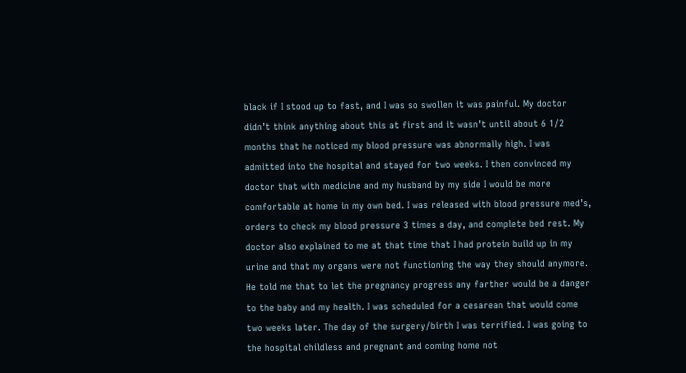black if I stood up to fast, and I was so swollen it was painful. My doctor didn’t think anything about this at first and it wasn’t until about 6 1/2 months that he noticed my blood pressure was abnormally high. I was admitted into the hospital and stayed for two weeks. I then convinced my doctor that with medicine and my husband by my side I would be more comfortable at home in my own bed. I was released with blood pressure med’s, orders to check my blood pressure 3 times a day, and complete bed rest. My doctor also explained to me at that time that I had protein build up in my urine and that my organs were not functioning the way they should anymore. He told me that to let the pregnancy progress any farther would be a danger to the baby and my health. I was scheduled for a cesarean that would come two weeks later. The day of the surgery/birth I was terrified. I was going to the hospital childless and pregnant and coming home not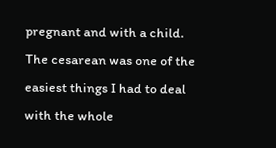pregnant and with a child. The cesarean was one of the easiest things I had to deal with the whole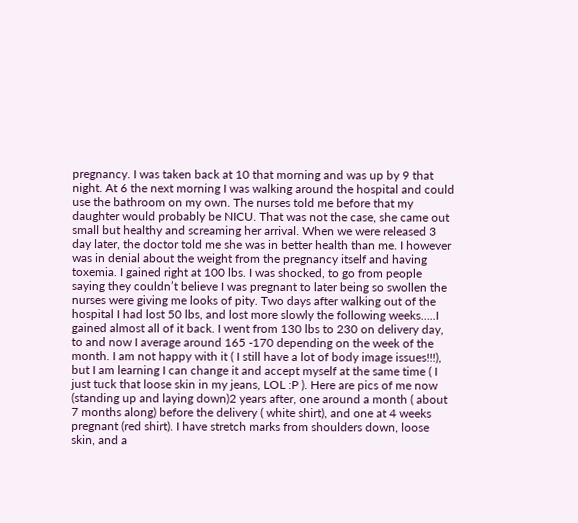pregnancy. I was taken back at 10 that morning and was up by 9 that night. At 6 the next morning I was walking around the hospital and could use the bathroom on my own. The nurses told me before that my daughter would probably be NICU. That was not the case, she came out small but healthy and screaming her arrival. When we were released 3 day later, the doctor told me she was in better health than me. I however was in denial about the weight from the pregnancy itself and having toxemia. I gained right at 100 lbs. I was shocked, to go from people saying they couldn’t believe I was pregnant to later being so swollen the nurses were giving me looks of pity. Two days after walking out of the hospital I had lost 50 lbs, and lost more slowly the following weeks…..I gained almost all of it back. I went from 130 lbs to 230 on delivery day, to and now I average around 165 -170 depending on the week of the month. I am not happy with it ( I still have a lot of body image issues!!!), but I am learning I can change it and accept myself at the same time ( I just tuck that loose skin in my jeans, LOL :P ). Here are pics of me now (standing up and laying down)2 years after, one around a month ( about 7 months along) before the delivery ( white shirt), and one at 4 weeks pregnant (red shirt). I have stretch marks from shoulders down, loose skin, and a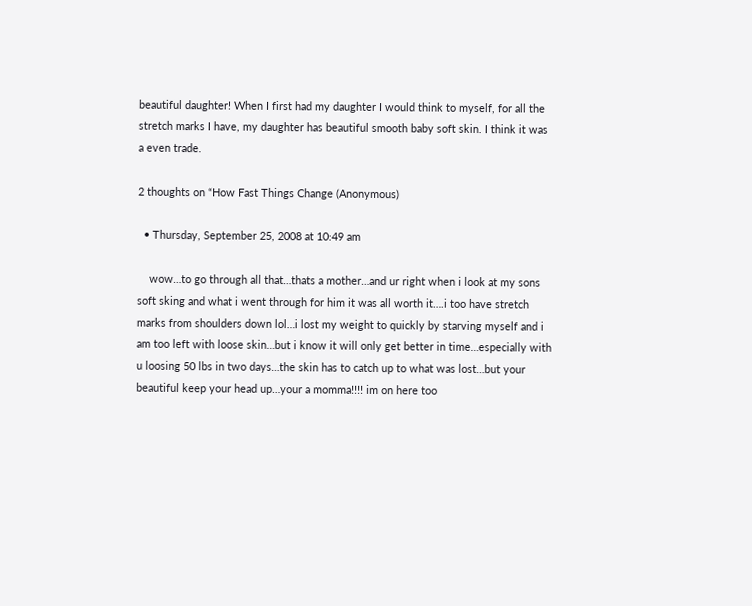beautiful daughter! When I first had my daughter I would think to myself, for all the stretch marks I have, my daughter has beautiful smooth baby soft skin. I think it was a even trade.

2 thoughts on “How Fast Things Change (Anonymous)

  • Thursday, September 25, 2008 at 10:49 am

    wow…to go through all that…thats a mother…and ur right when i look at my sons soft sking and what i went through for him it was all worth it….i too have stretch marks from shoulders down lol…i lost my weight to quickly by starving myself and i am too left with loose skin…but i know it will only get better in time…especially with u loosing 50 lbs in two days…the skin has to catch up to what was lost…but your beautiful keep your head up…your a momma!!!! im on here too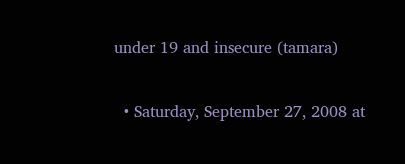under 19 and insecure (tamara)

  • Saturday, September 27, 2008 at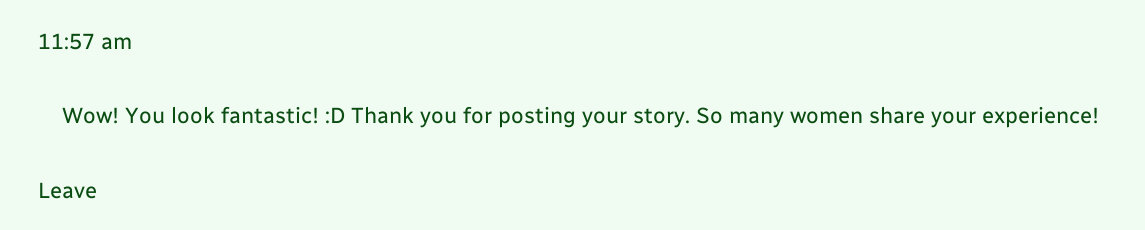11:57 am

    Wow! You look fantastic! :D Thank you for posting your story. So many women share your experience!

Leave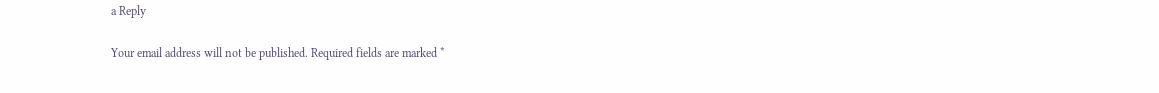a Reply

Your email address will not be published. Required fields are marked *